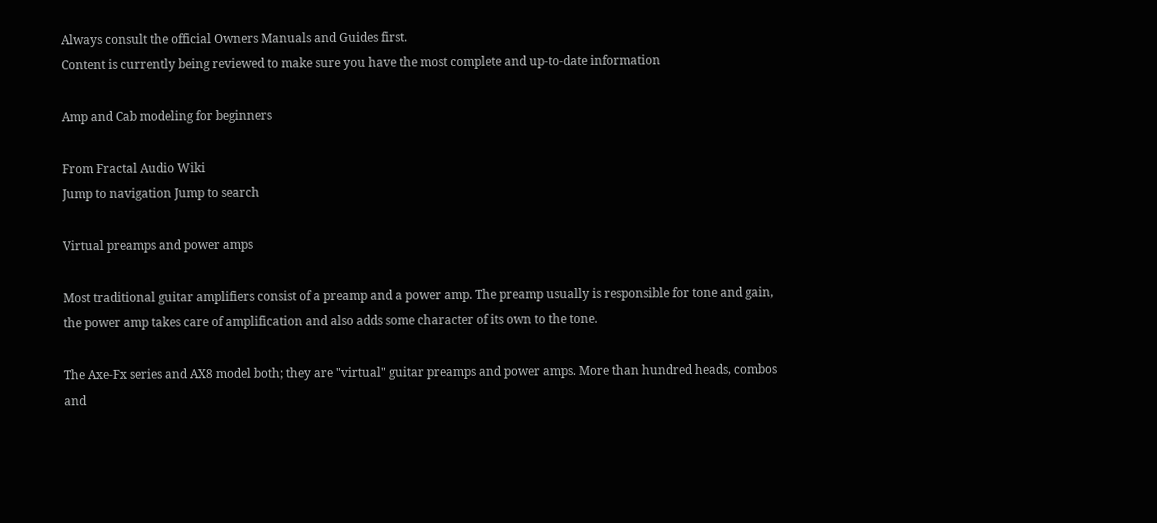Always consult the official Owners Manuals and Guides first.
Content is currently being reviewed to make sure you have the most complete and up-to-date information

Amp and Cab modeling for beginners

From Fractal Audio Wiki
Jump to navigation Jump to search

Virtual preamps and power amps

Most traditional guitar amplifiers consist of a preamp and a power amp. The preamp usually is responsible for tone and gain, the power amp takes care of amplification and also adds some character of its own to the tone.

The Axe-Fx series and AX8 model both; they are "virtual" guitar preamps and power amps. More than hundred heads, combos and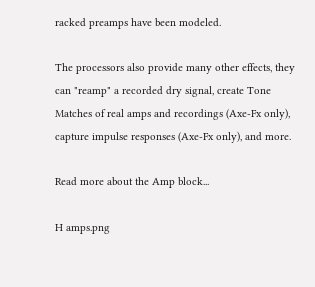racked preamps have been modeled.

The processors also provide many other effects, they can "reamp" a recorded dry signal, create Tone Matches of real amps and recordings (Axe-Fx only), capture impulse responses (Axe-Fx only), and more.

Read more about the Amp block...

H amps.png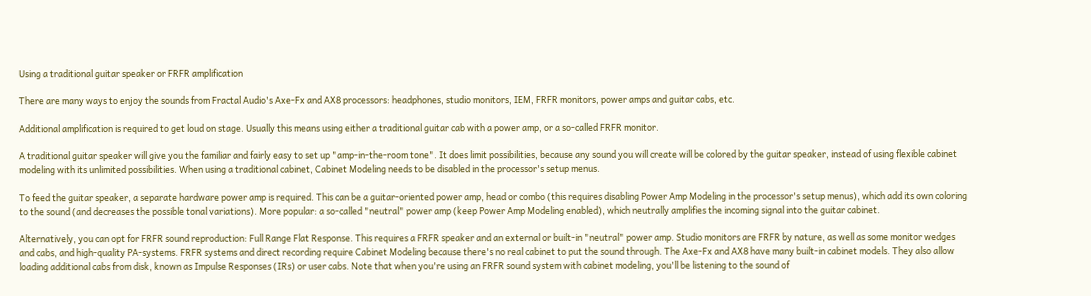Using a traditional guitar speaker or FRFR amplification

There are many ways to enjoy the sounds from Fractal Audio's Axe-Fx and AX8 processors: headphones, studio monitors, IEM, FRFR monitors, power amps and guitar cabs, etc.

Additional amplification is required to get loud on stage. Usually this means using either a traditional guitar cab with a power amp, or a so-called FRFR monitor.

A traditional guitar speaker will give you the familiar and fairly easy to set up "amp-in-the-room tone". It does limit possibilities, because any sound you will create will be colored by the guitar speaker, instead of using flexible cabinet modeling with its unlimited possibilities. When using a traditional cabinet, Cabinet Modeling needs to be disabled in the processor's setup menus.

To feed the guitar speaker, a separate hardware power amp is required. This can be a guitar-oriented power amp, head or combo (this requires disabling Power Amp Modeling in the processor's setup menus), which add its own coloring to the sound (and decreases the possible tonal variations). More popular: a so-called "neutral" power amp (keep Power Amp Modeling enabled), which neutrally amplifies the incoming signal into the guitar cabinet.

Alternatively, you can opt for FRFR sound reproduction: Full Range Flat Response. This requires a FRFR speaker and an external or built-in "neutral" power amp. Studio monitors are FRFR by nature, as well as some monitor wedges and cabs, and high-quality PA-systems. FRFR systems and direct recording require Cabinet Modeling because there's no real cabinet to put the sound through. The Axe-Fx and AX8 have many built-in cabinet models. They also allow loading additional cabs from disk, known as Impulse Responses (IRs) or user cabs. Note that when you're using an FRFR sound system with cabinet modeling, you'll be listening to the sound of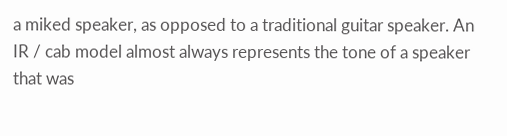a miked speaker, as opposed to a traditional guitar speaker. An IR / cab model almost always represents the tone of a speaker that was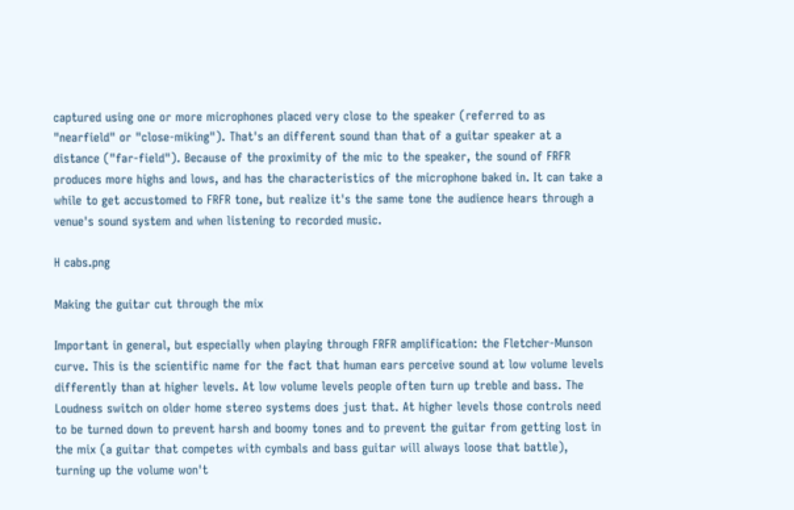captured using one or more microphones placed very close to the speaker (referred to as "nearfield" or "close-miking"). That's an different sound than that of a guitar speaker at a distance ("far-field"). Because of the proximity of the mic to the speaker, the sound of FRFR produces more highs and lows, and has the characteristics of the microphone baked in. It can take a while to get accustomed to FRFR tone, but realize it's the same tone the audience hears through a venue's sound system and when listening to recorded music.

H cabs.png

Making the guitar cut through the mix

Important in general, but especially when playing through FRFR amplification: the Fletcher-Munson curve. This is the scientific name for the fact that human ears perceive sound at low volume levels differently than at higher levels. At low volume levels people often turn up treble and bass. The Loudness switch on older home stereo systems does just that. At higher levels those controls need to be turned down to prevent harsh and boomy tones and to prevent the guitar from getting lost in the mix (a guitar that competes with cymbals and bass guitar will always loose that battle), turning up the volume won't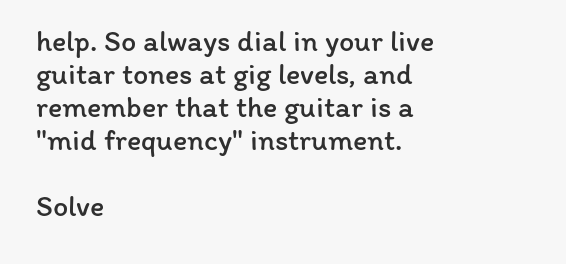help. So always dial in your live guitar tones at gig levels, and remember that the guitar is a "mid frequency" instrument.

Solve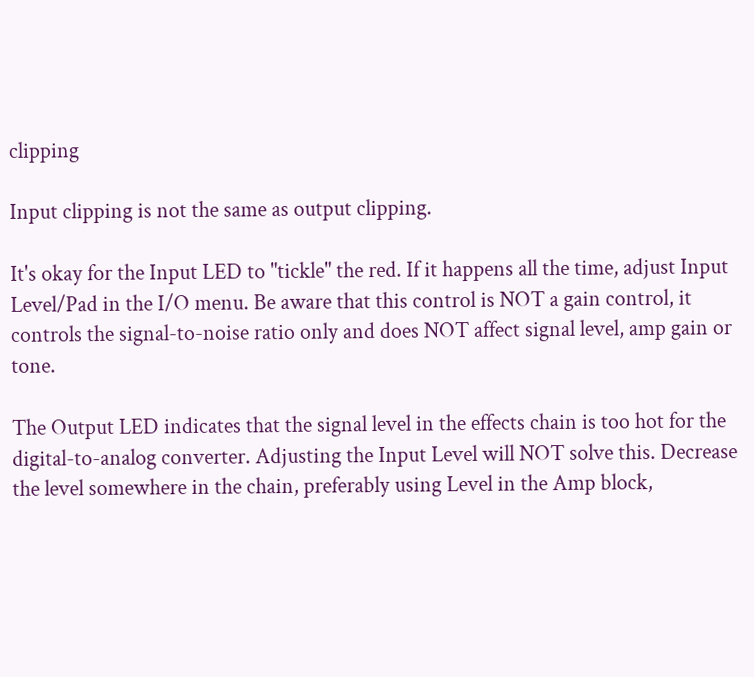clipping

Input clipping is not the same as output clipping.

It's okay for the Input LED to "tickle" the red. If it happens all the time, adjust Input Level/Pad in the I/O menu. Be aware that this control is NOT a gain control, it controls the signal-to-noise ratio only and does NOT affect signal level, amp gain or tone.

The Output LED indicates that the signal level in the effects chain is too hot for the digital-to-analog converter. Adjusting the Input Level will NOT solve this. Decrease the level somewhere in the chain, preferably using Level in the Amp block,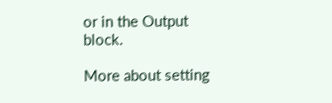or in the Output block.

More about setting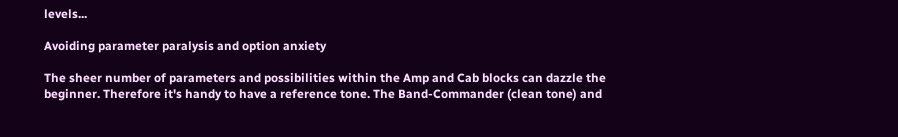levels...

Avoiding parameter paralysis and option anxiety

The sheer number of parameters and possibilities within the Amp and Cab blocks can dazzle the beginner. Therefore it's handy to have a reference tone. The Band-Commander (clean tone) and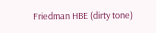Friedman HBE (dirty tone)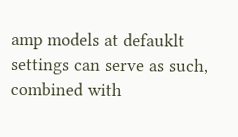amp models at defauklt settings can serve as such, combined with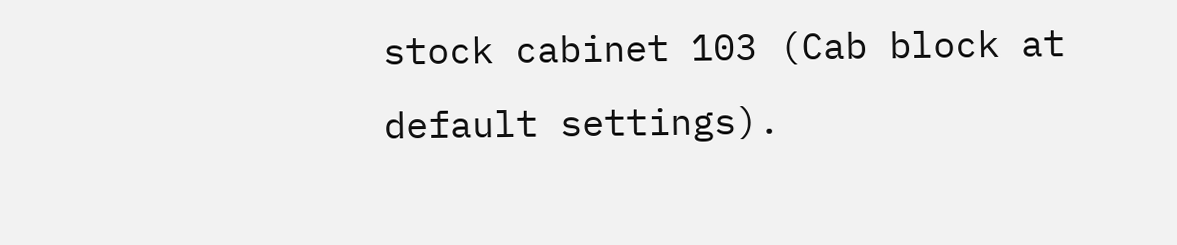stock cabinet 103 (Cab block at default settings).